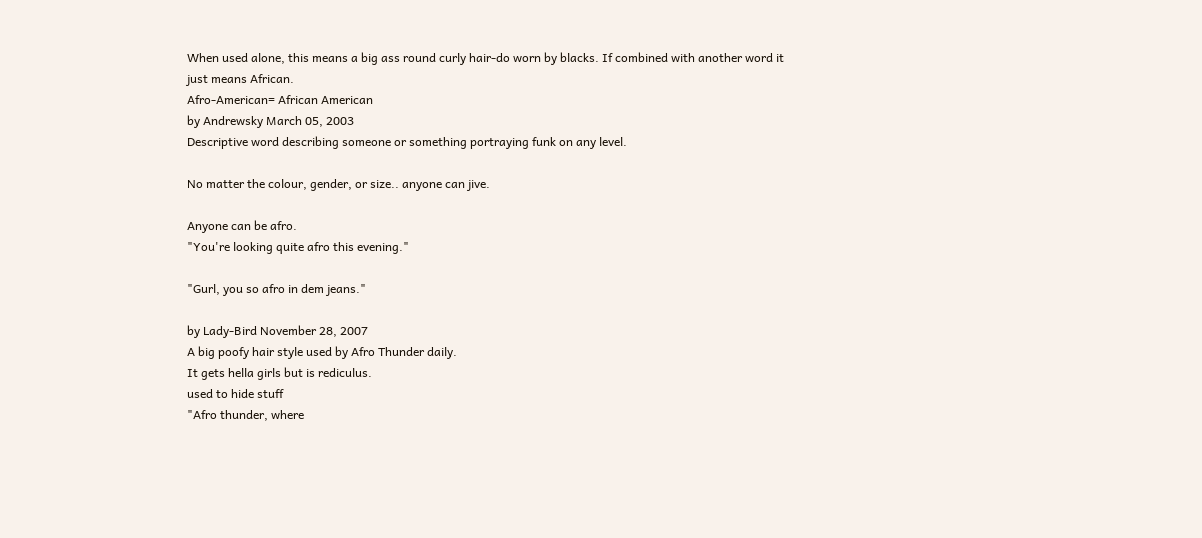When used alone, this means a big ass round curly hair-do worn by blacks. If combined with another word it just means African.
Afro-American= African American
by Andrewsky March 05, 2003
Descriptive word describing someone or something portraying funk on any level.

No matter the colour, gender, or size.. anyone can jive.

Anyone can be afro.
"You're looking quite afro this evening."

"Gurl, you so afro in dem jeans."

by Lady-Bird November 28, 2007
A big poofy hair style used by Afro Thunder daily.
It gets hella girls but is rediculus.
used to hide stuff
"Afro thunder, where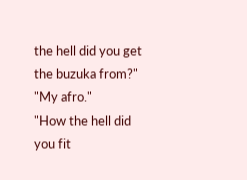the hell did you get the buzuka from?"
"My afro."
"How the hell did you fit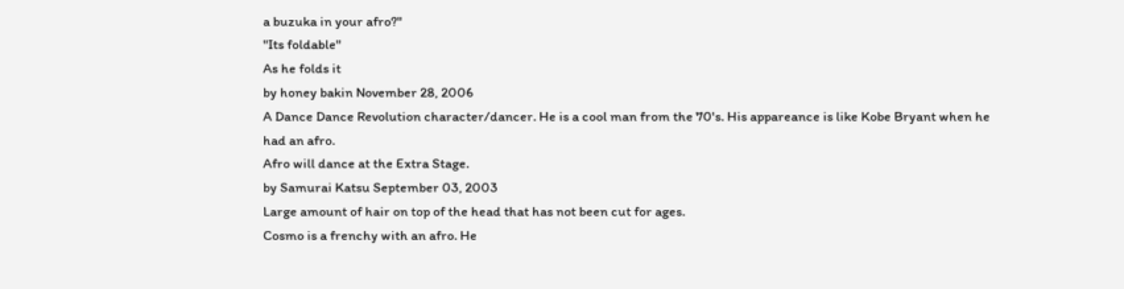a buzuka in your afro?"
"Its foldable"
As he folds it
by honey bakin November 28, 2006
A Dance Dance Revolution character/dancer. He is a cool man from the 70's. His appareance is like Kobe Bryant when he had an afro.
Afro will dance at the Extra Stage.
by Samurai Katsu September 03, 2003
Large amount of hair on top of the head that has not been cut for ages.
Cosmo is a frenchy with an afro. He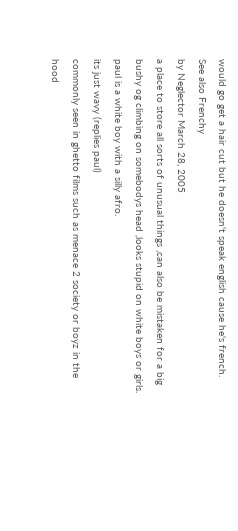would go get a hair cut but he doesn't speak english cause he's french.
See also Frenchy
by Neglector March 28, 2005
a place to store all sorts of unusual things ,can also be mistaken for a big bushy og climbing on somebodys head ,looks stupid on white boys or girls.
paul is a white boy with a silly afro.
its just wavy (replies paul)
commonly seen in ghetto films such as menace 2 society or boyz in the hood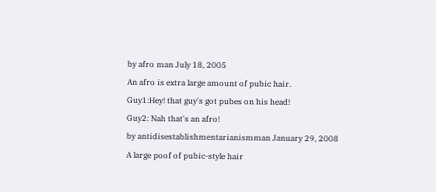by afro man July 18, 2005
An afro is extra large amount of pubic hair.
Guy1:Hey! that guy's got pubes on his head!
Guy2: Nah that's an afro!
by antidisestablishmentarianismman January 29, 2008
A large poof of pubic-style hair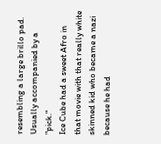resembling a large brillo pad. Usually accompanied by a "pick."
Ice Cube had a sweet Afro in that movie with that really white skinned kid who became a nazi because he had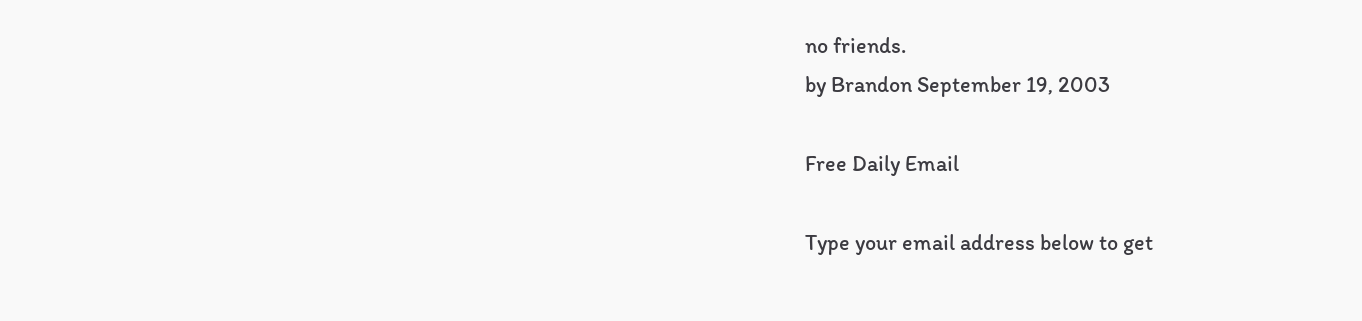no friends.
by Brandon September 19, 2003

Free Daily Email

Type your email address below to get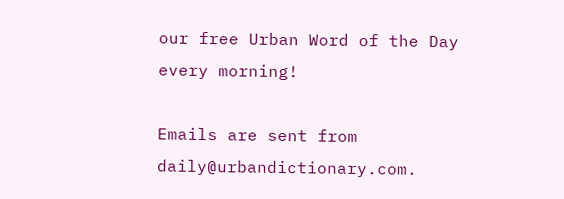our free Urban Word of the Day every morning!

Emails are sent from daily@urbandictionary.com.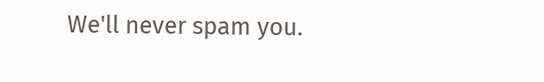We'll never spam you.